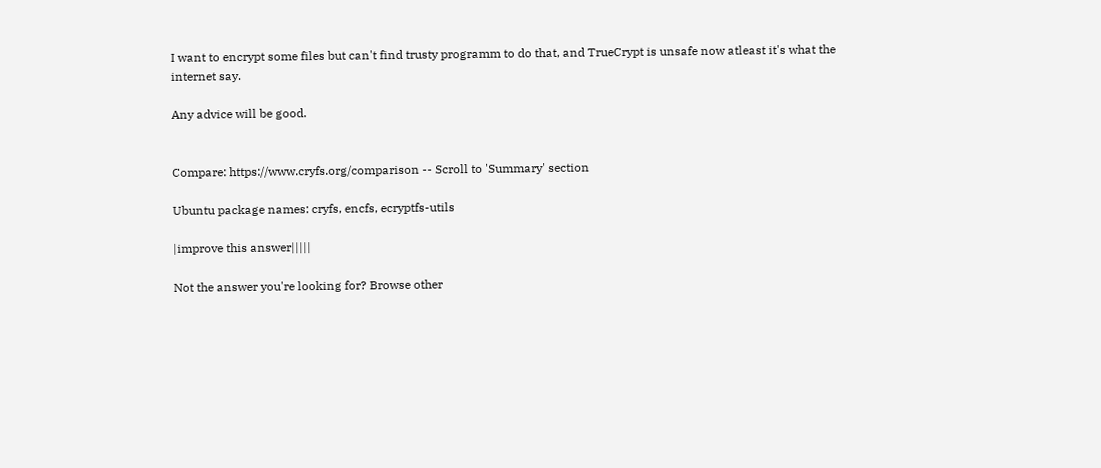I want to encrypt some files but can't find trusty programm to do that, and TrueCrypt is unsafe now atleast it's what the internet say.

Any advice will be good.


Compare: https://www.cryfs.org/comparison -- Scroll to 'Summary' section

Ubuntu package names: cryfs, encfs, ecryptfs-utils

|improve this answer|||||

Not the answer you're looking for? Browse other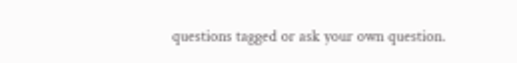questions tagged or ask your own question.